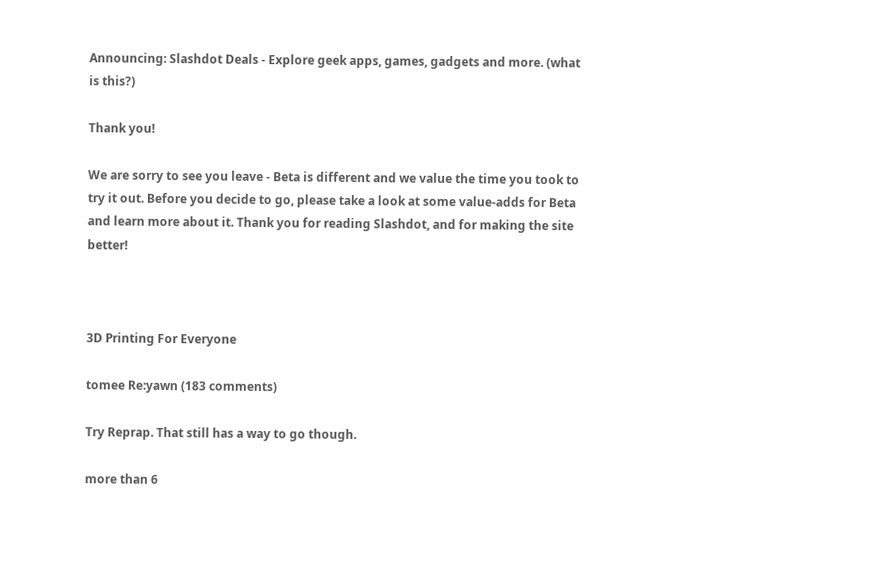Announcing: Slashdot Deals - Explore geek apps, games, gadgets and more. (what is this?)

Thank you!

We are sorry to see you leave - Beta is different and we value the time you took to try it out. Before you decide to go, please take a look at some value-adds for Beta and learn more about it. Thank you for reading Slashdot, and for making the site better!



3D Printing For Everyone

tomee Re:yawn (183 comments)

Try Reprap. That still has a way to go though.

more than 6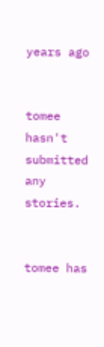years ago


tomee hasn't submitted any stories.


tomee has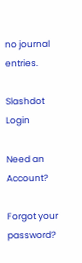no journal entries.

Slashdot Login

Need an Account?

Forgot your password?